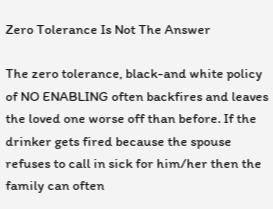Zero Tolerance Is Not The Answer

The zero tolerance, black-and white policy of NO ENABLING often backfires and leaves the loved one worse off than before. If the drinker gets fired because the spouse refuses to call in sick for him/her then the family can often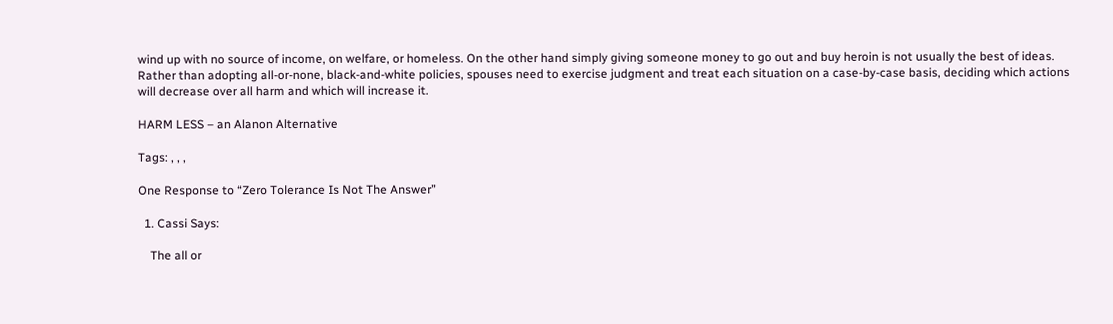wind up with no source of income, on welfare, or homeless. On the other hand simply giving someone money to go out and buy heroin is not usually the best of ideas. Rather than adopting all-or-none, black-and-white policies, spouses need to exercise judgment and treat each situation on a case-by-case basis, deciding which actions will decrease over all harm and which will increase it.

HARM LESS – an Alanon Alternative

Tags: , , ,

One Response to “Zero Tolerance Is Not The Answer”

  1. Cassi Says:

    The all or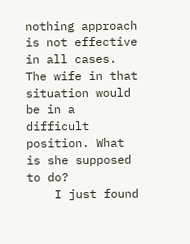nothing approach is not effective in all cases. The wife in that situation would be in a difficult position. What is she supposed to do?
    I just found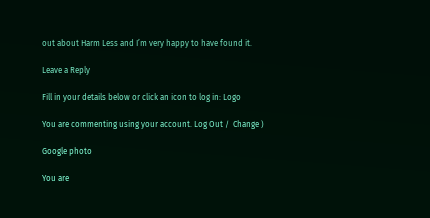out about Harm Less and I’m very happy to have found it.

Leave a Reply

Fill in your details below or click an icon to log in: Logo

You are commenting using your account. Log Out /  Change )

Google photo

You are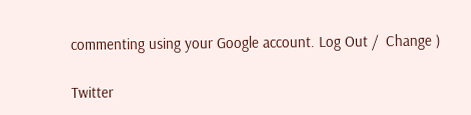commenting using your Google account. Log Out /  Change )

Twitter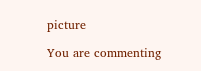picture

You are commenting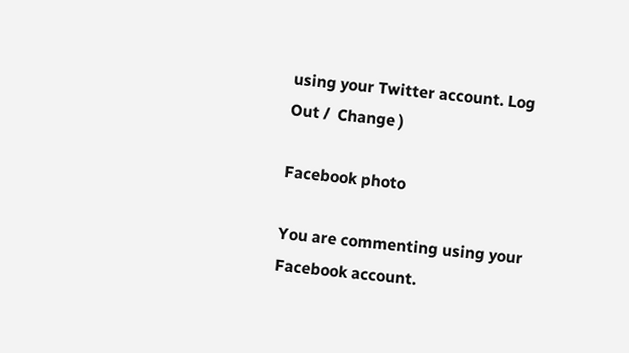using your Twitter account. Log Out /  Change )

Facebook photo

You are commenting using your Facebook account.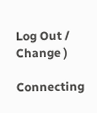Log Out /  Change )

Connecting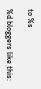to %s

%d bloggers like this: